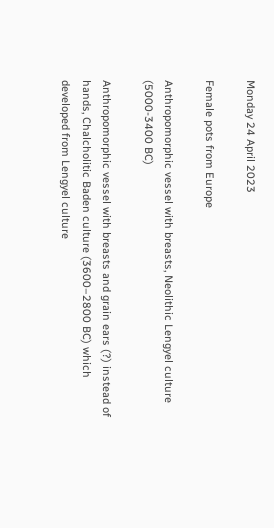Monday 24 April 2023

Female pots from Europe

Anthropomorphic vessel with breasts, Neolithic Lengyel culture (5000-3400 BC)

Anthropomorphic vessel with breasts and grain ears (?) instead of hands, Chalcholitic Baden culture (3600–2800 BC) which developed from Lengyel culture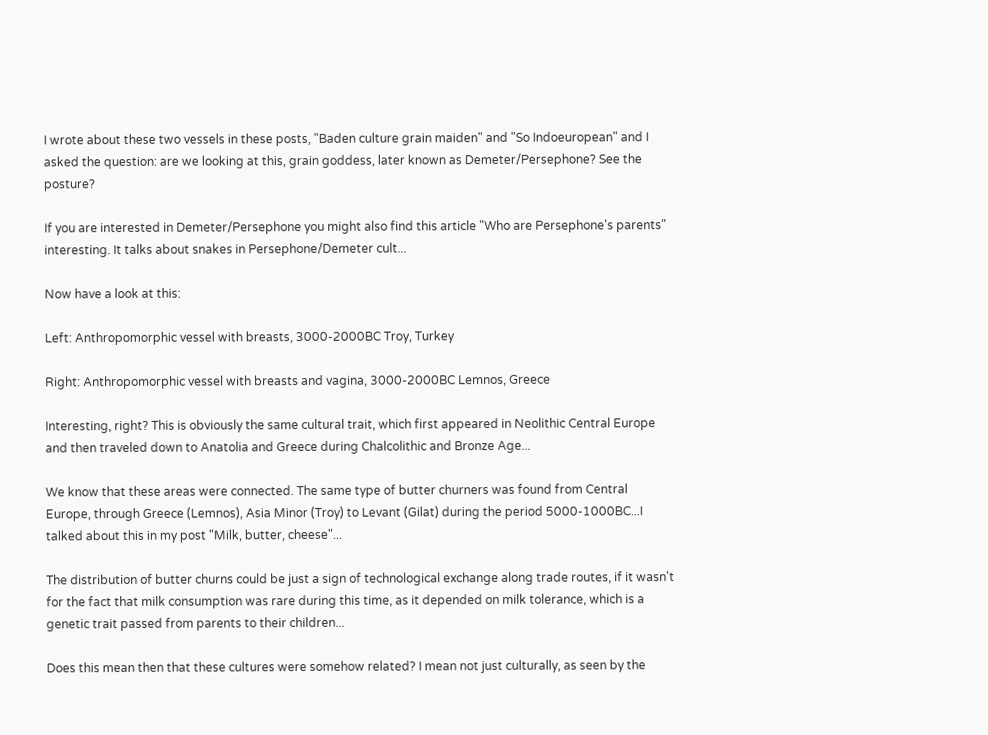I wrote about these two vessels in these posts, "Baden culture grain maiden" and "So Indoeuropean" and I asked the question: are we looking at this, grain goddess, later known as Demeter/Persephone? See the posture?

If you are interested in Demeter/Persephone you might also find this article "Who are Persephone's parents" interesting. It talks about snakes in Persephone/Demeter cult...

Now have a look at this:

Left: Anthropomorphic vessel with breasts, 3000-2000BC Troy, Turkey

Right: Anthropomorphic vessel with breasts and vagina, 3000-2000BC Lemnos, Greece

Interesting, right? This is obviously the same cultural trait, which first appeared in Neolithic Central Europe and then traveled down to Anatolia and Greece during Chalcolithic and Bronze Age...

We know that these areas were connected. The same type of butter churners was found from Central Europe, through Greece (Lemnos), Asia Minor (Troy) to Levant (Gilat) during the period 5000-1000BC...I talked about this in my post "Milk, butter, cheese"...

The distribution of butter churns could be just a sign of technological exchange along trade routes, if it wasn't for the fact that milk consumption was rare during this time, as it depended on milk tolerance, which is a genetic trait passed from parents to their children...

Does this mean then that these cultures were somehow related? I mean not just culturally, as seen by the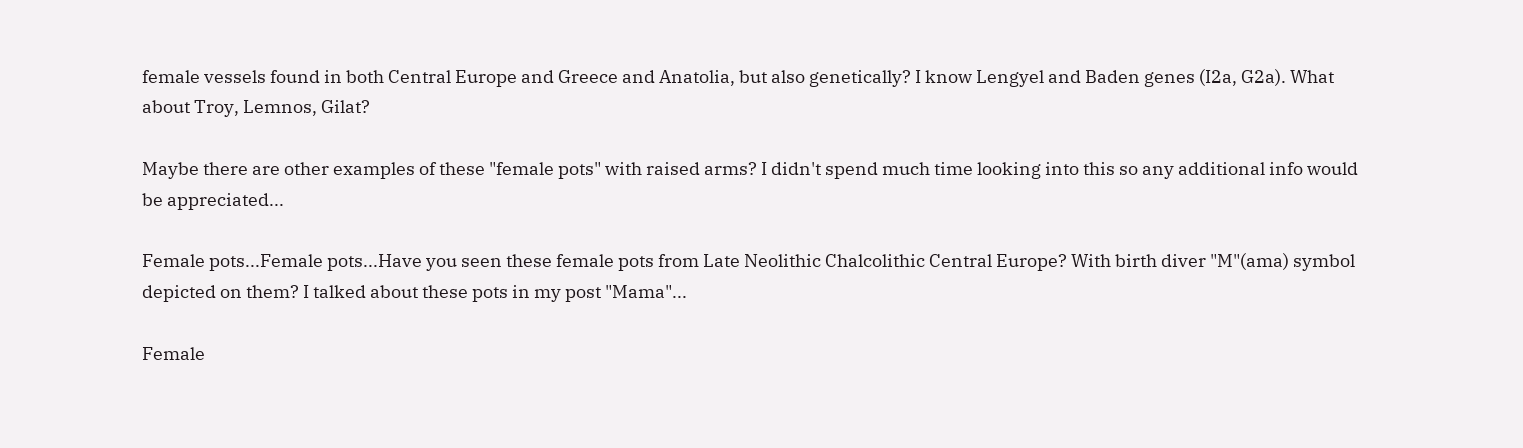female vessels found in both Central Europe and Greece and Anatolia, but also genetically? I know Lengyel and Baden genes (I2a, G2a). What about Troy, Lemnos, Gilat?

Maybe there are other examples of these "female pots" with raised arms? I didn't spend much time looking into this so any additional info would be appreciated...

Female pots...Female pots...Have you seen these female pots from Late Neolithic Chalcolithic Central Europe? With birth diver "M"(ama) symbol depicted on them? I talked about these pots in my post "Mama"...

Female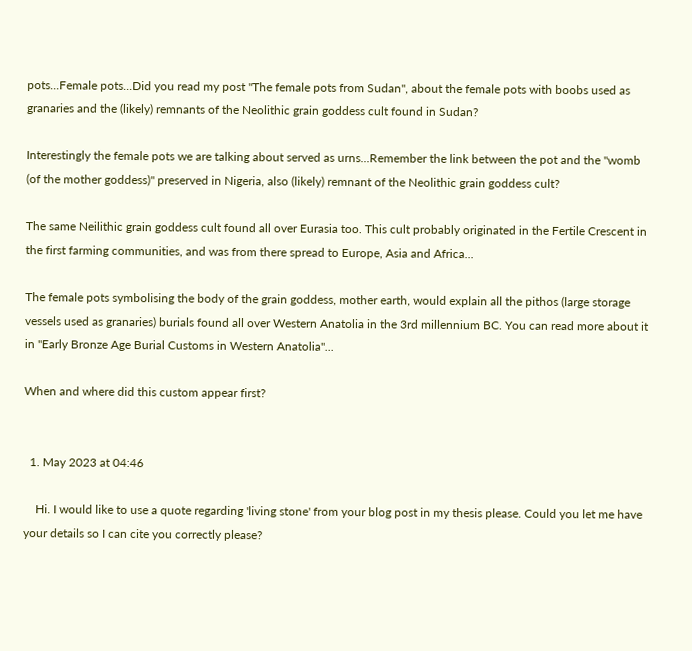pots...Female pots...Did you read my post "The female pots from Sudan", about the female pots with boobs used as granaries and the (likely) remnants of the Neolithic grain goddess cult found in Sudan?

Interestingly the female pots we are talking about served as urns...Remember the link between the pot and the "womb (of the mother goddess)" preserved in Nigeria, also (likely) remnant of the Neolithic grain goddess cult?

The same Neilithic grain goddess cult found all over Eurasia too. This cult probably originated in the Fertile Crescent in the first farming communities, and was from there spread to Europe, Asia and Africa...

The female pots symbolising the body of the grain goddess, mother earth, would explain all the pithos (large storage vessels used as granaries) burials found all over Western Anatolia in the 3rd millennium BC. You can read more about it in "Early Bronze Age Burial Customs in Western Anatolia"...

When and where did this custom appear first?


  1. May 2023 at 04:46

    Hi. I would like to use a quote regarding 'living stone' from your blog post in my thesis please. Could you let me have your details so I can cite you correctly please?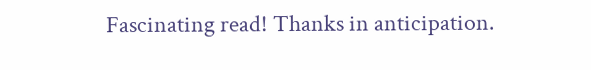Fascinating read! Thanks in anticipation.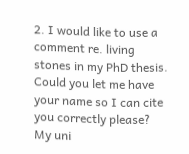2. I would like to use a comment re. living stones in my PhD thesis. Could you let me have your name so I can cite you correctly please? My uni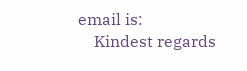email is:
    Kindest regards